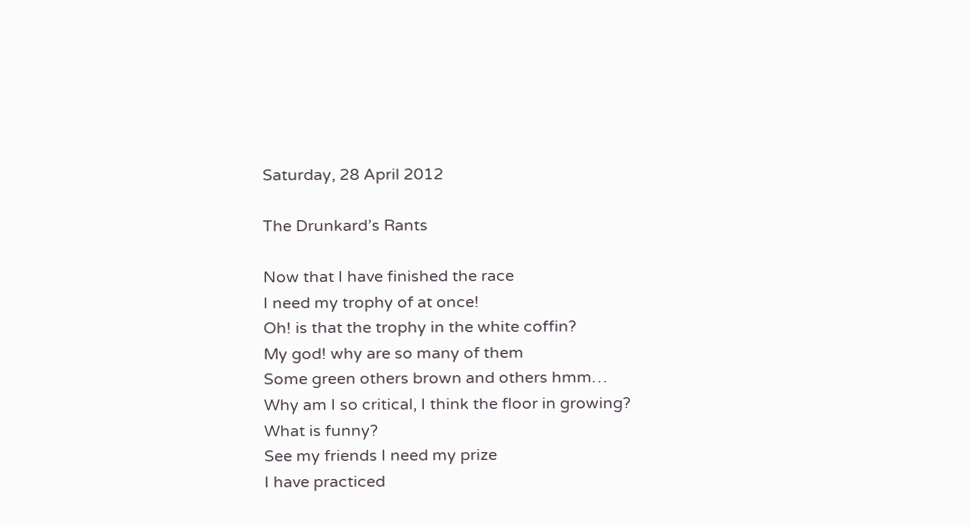Saturday, 28 April 2012

The Drunkard’s Rants

Now that I have finished the race
I need my trophy of at once!
Oh! is that the trophy in the white coffin?
My god! why are so many of them
Some green others brown and others hmm…
Why am I so critical, I think the floor in growing?
What is funny?
See my friends I need my prize
I have practiced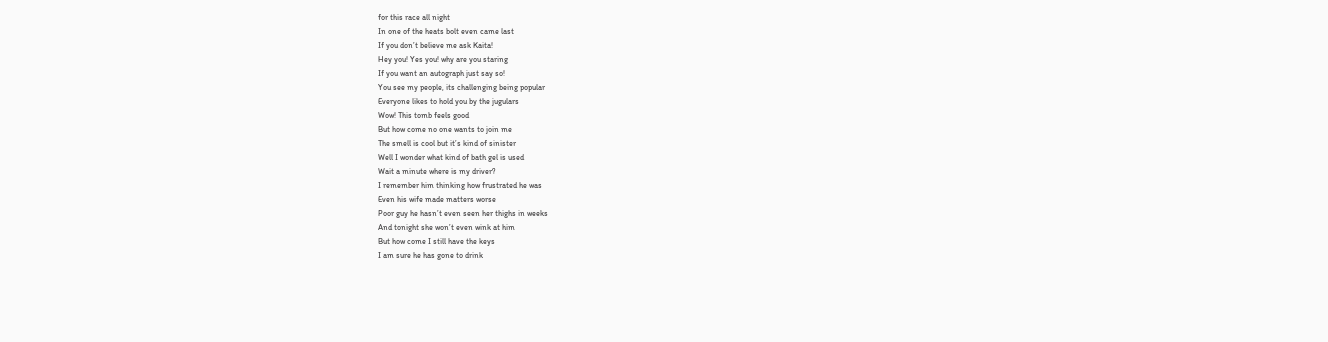for this race all night
In one of the heats bolt even came last
If you don’t believe me ask Kaita!
Hey you! Yes you! why are you staring
If you want an autograph just say so!
You see my people, its challenging being popular
Everyone likes to hold you by the jugulars
Wow! This tomb feels good
But how come no one wants to join me
The smell is cool but it’s kind of sinister
Well I wonder what kind of bath gel is used
Wait a minute where is my driver?
I remember him thinking how frustrated he was
Even his wife made matters worse
Poor guy he hasn’t even seen her thighs in weeks
And tonight she won’t even wink at him
But how come I still have the keys
I am sure he has gone to drink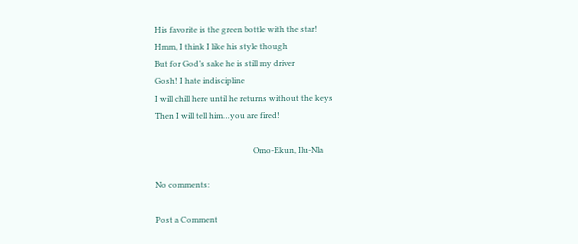His favorite is the green bottle with the star!
Hmm, I think I like his style though
But for God’s sake he is still my driver
Gosh! I hate indiscipline
I will chill here until he returns without the keys
Then I will tell him…you are fired!

                                                 Omo-Ekun, Ilu-Nla

No comments:

Post a Comment